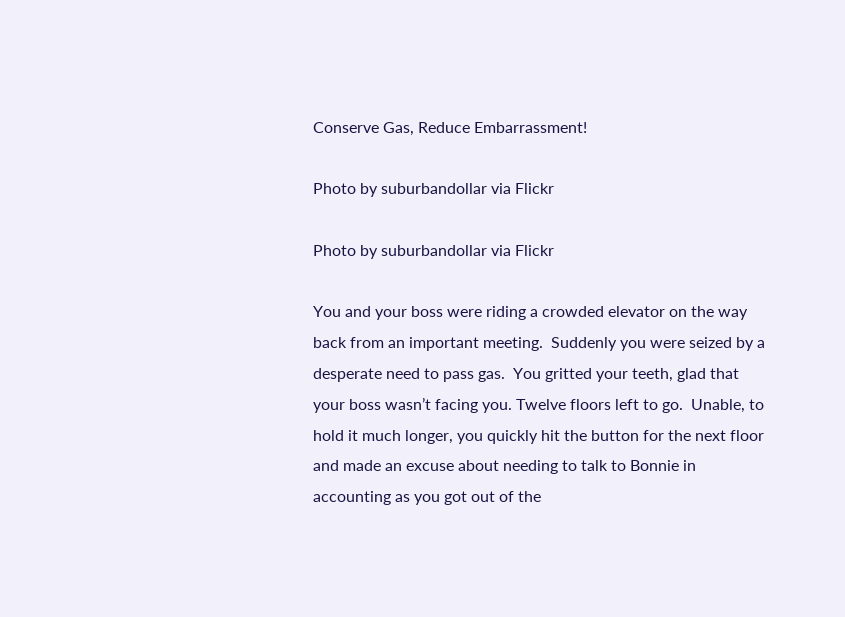Conserve Gas, Reduce Embarrassment!

Photo by suburbandollar via Flickr

Photo by suburbandollar via Flickr

You and your boss were riding a crowded elevator on the way back from an important meeting.  Suddenly you were seized by a desperate need to pass gas.  You gritted your teeth, glad that your boss wasn’t facing you. Twelve floors left to go.  Unable, to hold it much longer, you quickly hit the button for the next floor and made an excuse about needing to talk to Bonnie in accounting as you got out of the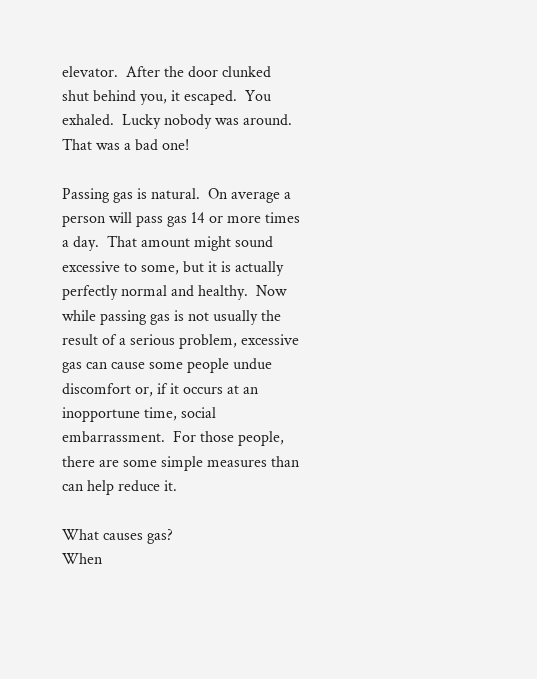elevator.  After the door clunked shut behind you, it escaped.  You exhaled.  Lucky nobody was around.  That was a bad one!

Passing gas is natural.  On average a person will pass gas 14 or more times a day.  That amount might sound excessive to some, but it is actually perfectly normal and healthy.  Now while passing gas is not usually the result of a serious problem, excessive gas can cause some people undue discomfort or, if it occurs at an inopportune time, social embarrassment.  For those people, there are some simple measures than can help reduce it.

What causes gas?
When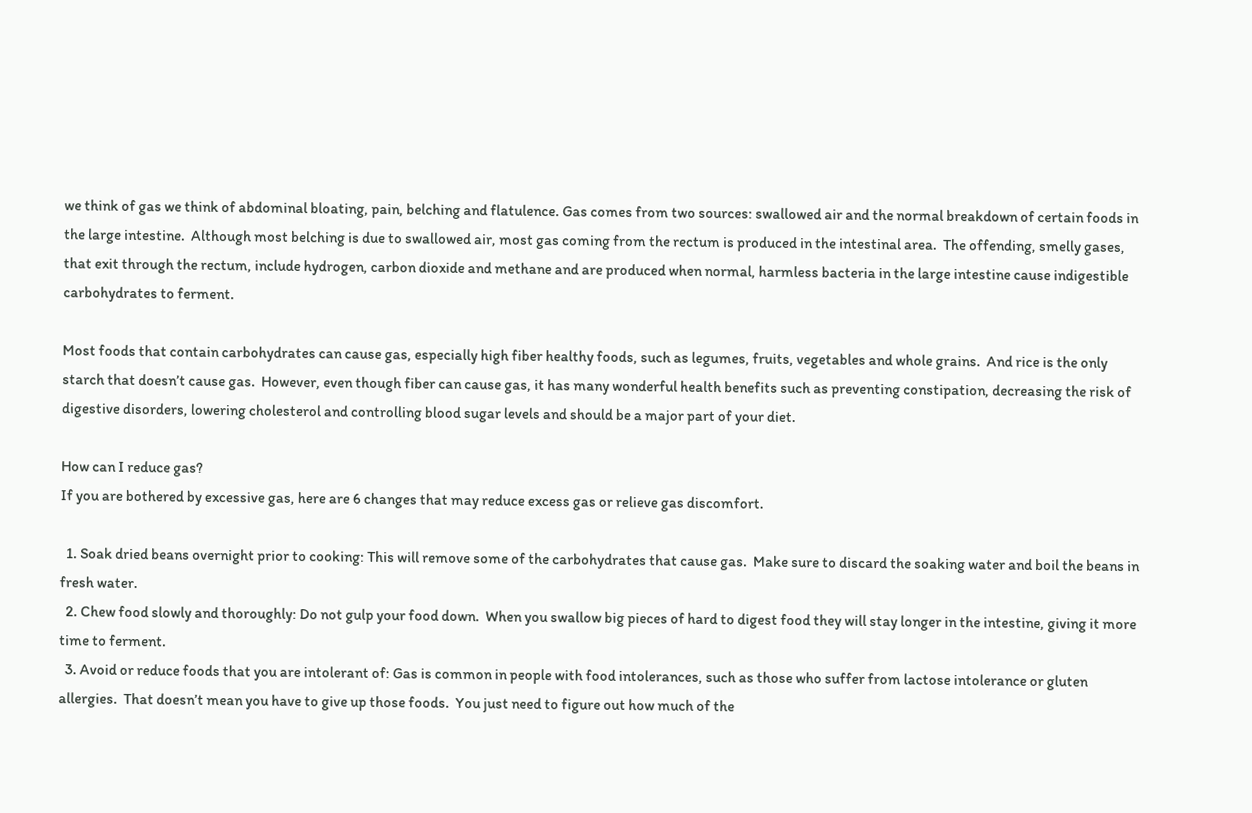we think of gas we think of abdominal bloating, pain, belching and flatulence. Gas comes from two sources: swallowed air and the normal breakdown of certain foods in the large intestine.  Although most belching is due to swallowed air, most gas coming from the rectum is produced in the intestinal area.  The offending, smelly gases, that exit through the rectum, include hydrogen, carbon dioxide and methane and are produced when normal, harmless bacteria in the large intestine cause indigestible carbohydrates to ferment.

Most foods that contain carbohydrates can cause gas, especially high fiber healthy foods, such as legumes, fruits, vegetables and whole grains.  And rice is the only starch that doesn’t cause gas.  However, even though fiber can cause gas, it has many wonderful health benefits such as preventing constipation, decreasing the risk of digestive disorders, lowering cholesterol and controlling blood sugar levels and should be a major part of your diet.

How can I reduce gas?
If you are bothered by excessive gas, here are 6 changes that may reduce excess gas or relieve gas discomfort.

  1. Soak dried beans overnight prior to cooking: This will remove some of the carbohydrates that cause gas.  Make sure to discard the soaking water and boil the beans in fresh water.
  2. Chew food slowly and thoroughly: Do not gulp your food down.  When you swallow big pieces of hard to digest food they will stay longer in the intestine, giving it more time to ferment.
  3. Avoid or reduce foods that you are intolerant of: Gas is common in people with food intolerances, such as those who suffer from lactose intolerance or gluten allergies.  That doesn’t mean you have to give up those foods.  You just need to figure out how much of the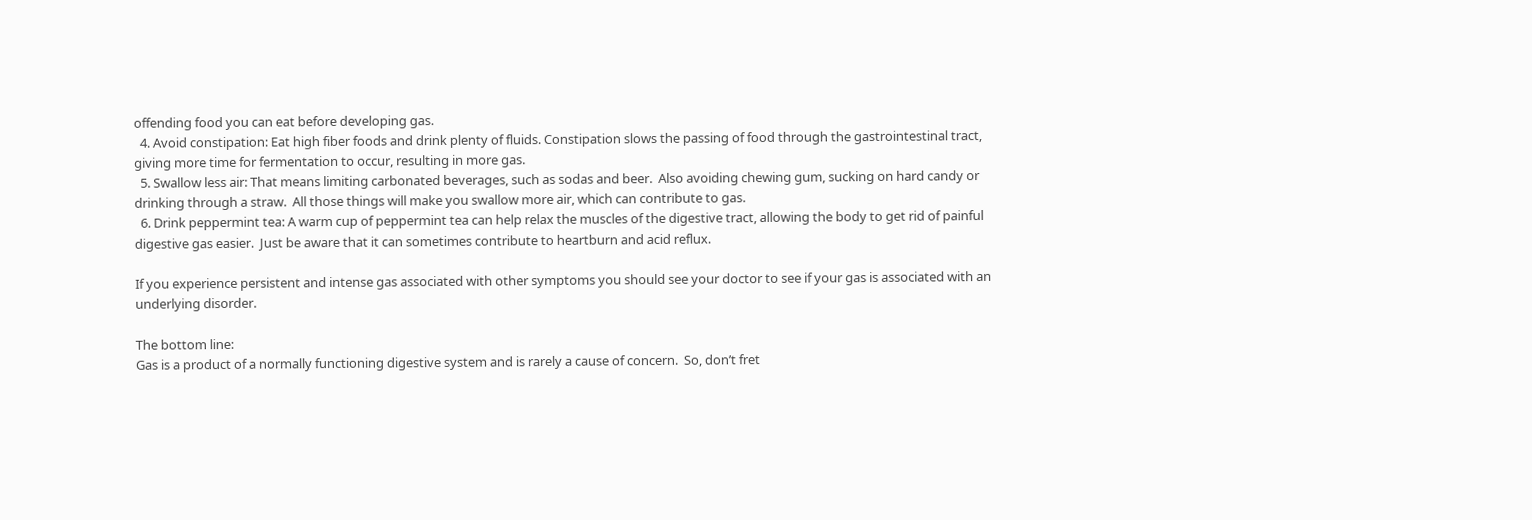offending food you can eat before developing gas.
  4. Avoid constipation: Eat high fiber foods and drink plenty of fluids. Constipation slows the passing of food through the gastrointestinal tract, giving more time for fermentation to occur, resulting in more gas.
  5. Swallow less air: That means limiting carbonated beverages, such as sodas and beer.  Also avoiding chewing gum, sucking on hard candy or drinking through a straw.  All those things will make you swallow more air, which can contribute to gas.
  6. Drink peppermint tea: A warm cup of peppermint tea can help relax the muscles of the digestive tract, allowing the body to get rid of painful digestive gas easier.  Just be aware that it can sometimes contribute to heartburn and acid reflux.

If you experience persistent and intense gas associated with other symptoms you should see your doctor to see if your gas is associated with an underlying disorder.

The bottom line:
Gas is a product of a normally functioning digestive system and is rarely a cause of concern.  So, don’t fret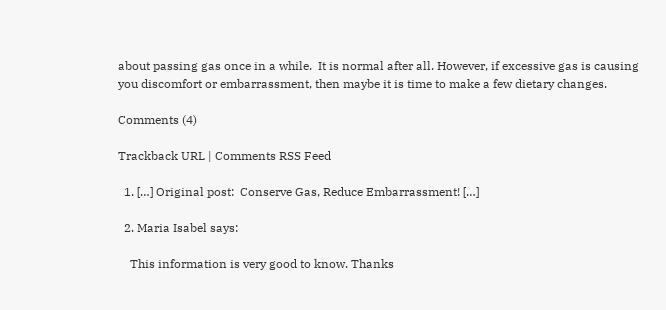about passing gas once in a while.  It is normal after all. However, if excessive gas is causing you discomfort or embarrassment, then maybe it is time to make a few dietary changes.

Comments (4)

Trackback URL | Comments RSS Feed

  1. […] Original post:  Conserve Gas, Reduce Embarrassment! […]

  2. Maria Isabel says:

    This information is very good to know. Thanks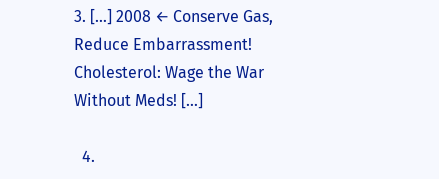3. […] 2008 ← Conserve Gas, Reduce Embarrassment! Cholesterol: Wage the War Without Meds! […]

  4.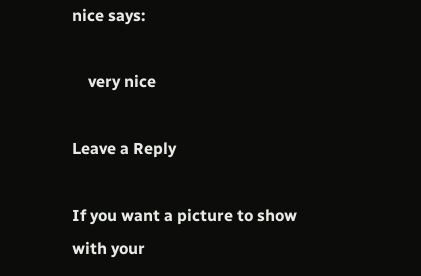nice says:

    very nice

Leave a Reply

If you want a picture to show with your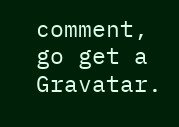comment, go get a Gravatar.